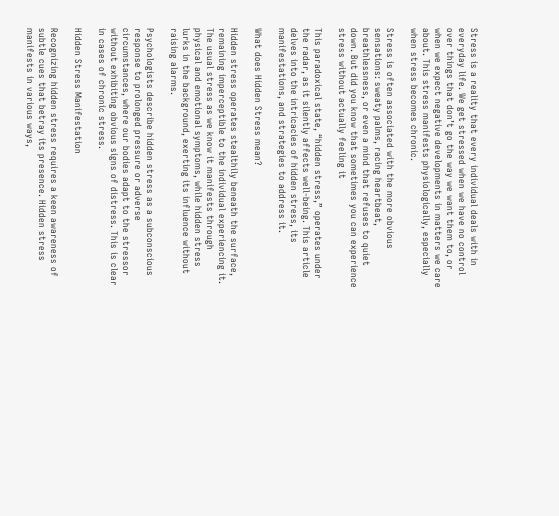Stress is a reality that every individual deals with in everyday life. We get stressed when we have no control over things that don’t go the way we want them to, or when we expect negative developments in matters we care about. This stress manifests physiologically, especially when stress becomes chronic.

Stress is often associated with the more obvious sensations: sweaty palms, racing heartbeat, breathlessness, or even a mind that refuses to quiet down. But did you know that sometimes you can experience stress without actually feeling it

This paradoxical state, “hidden stress,” operates under the radar, as it silently affects well-being. This article delves into the intricacies of hidden stress, its manifestations, and strategies to address it.

What does Hidden Stress mean?

Hidden stress operates stealthily beneath the surface, remaining imperceptible to the individual experiencing it. The usual stress as we know it manifests through physical and emotional symptoms, while hidden stress lurks in the background, exerting its influence without raising alarms.

Psychologists describe hidden stress as a subconscious response to prolonged pressure or adverse circumstances, where our bodies adapt to the stressor without exhibiting obvious signs of distress. This is clear in cases of chronic stress.

Hidden Stress Manifestation

Recognizing hidden stress requires a keen awareness of subtle cues that betray its presence. Hidden stress manifests in various ways,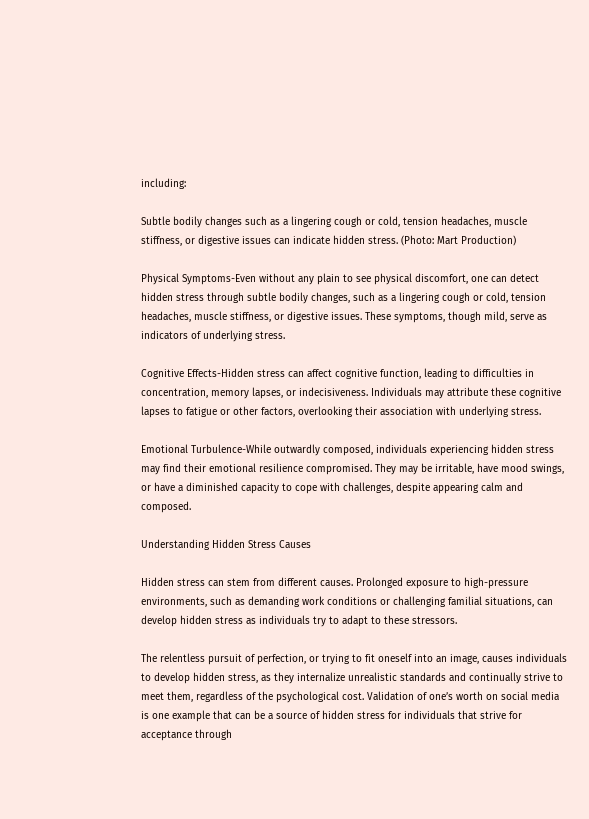including:

Subtle bodily changes such as a lingering cough or cold, tension headaches, muscle stiffness, or digestive issues can indicate hidden stress. (Photo: Mart Production)

Physical Symptoms-Even without any plain to see physical discomfort, one can detect hidden stress through subtle bodily changes, such as a lingering cough or cold, tension headaches, muscle stiffness, or digestive issues. These symptoms, though mild, serve as indicators of underlying stress.

Cognitive Effects-Hidden stress can affect cognitive function, leading to difficulties in concentration, memory lapses, or indecisiveness. Individuals may attribute these cognitive lapses to fatigue or other factors, overlooking their association with underlying stress.

Emotional Turbulence-While outwardly composed, individuals experiencing hidden stress may find their emotional resilience compromised. They may be irritable, have mood swings, or have a diminished capacity to cope with challenges, despite appearing calm and composed.

Understanding Hidden Stress Causes

Hidden stress can stem from different causes. Prolonged exposure to high-pressure environments, such as demanding work conditions or challenging familial situations, can develop hidden stress as individuals try to adapt to these stressors.

The relentless pursuit of perfection, or trying to fit oneself into an image, causes individuals to develop hidden stress, as they internalize unrealistic standards and continually strive to meet them, regardless of the psychological cost. Validation of one’s worth on social media is one example that can be a source of hidden stress for individuals that strive for acceptance through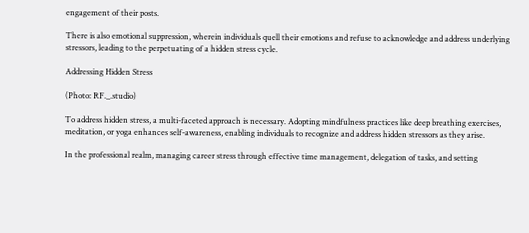engagement of their posts.

There is also emotional suppression, wherein individuals quell their emotions and refuse to acknowledge and address underlying stressors, leading to the perpetuating of a hidden stress cycle.

Addressing Hidden Stress

(Photo: RF._.studio)

To address hidden stress, a multi-faceted approach is necessary. Adopting mindfulness practices like deep breathing exercises, meditation, or yoga enhances self-awareness, enabling individuals to recognize and address hidden stressors as they arise.

In the professional realm, managing career stress through effective time management, delegation of tasks, and setting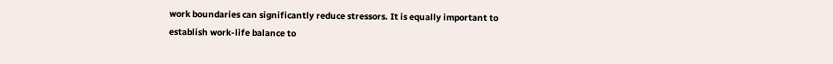work boundaries can significantly reduce stressors. It is equally important to establish work-life balance to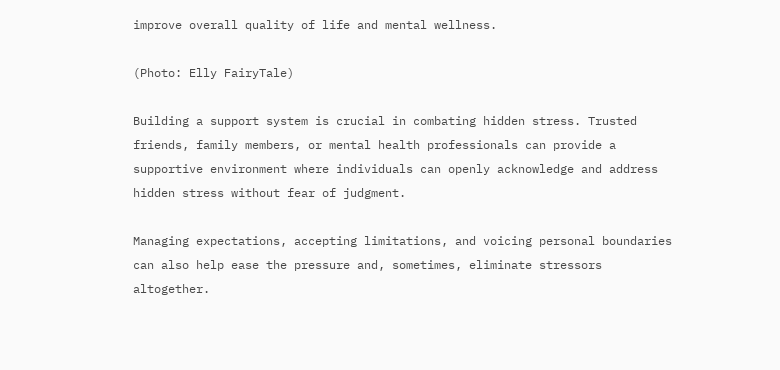improve overall quality of life and mental wellness.

(Photo: Elly FairyTale)

Building a support system is crucial in combating hidden stress. Trusted friends, family members, or mental health professionals can provide a supportive environment where individuals can openly acknowledge and address hidden stress without fear of judgment.

Managing expectations, accepting limitations, and voicing personal boundaries can also help ease the pressure and, sometimes, eliminate stressors altogether.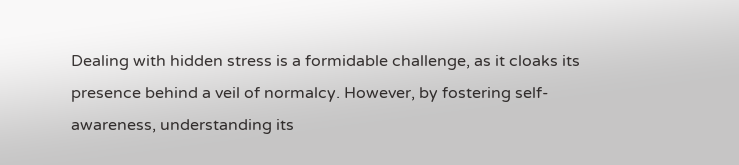Dealing with hidden stress is a formidable challenge, as it cloaks its presence behind a veil of normalcy. However, by fostering self-awareness, understanding its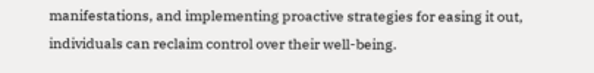manifestations, and implementing proactive strategies for easing it out, individuals can reclaim control over their well-being.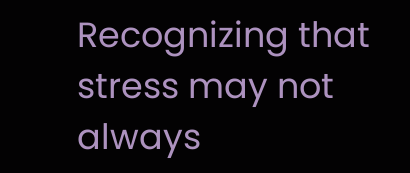Recognizing that stress may not always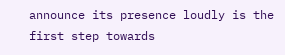announce its presence loudly is the first step towards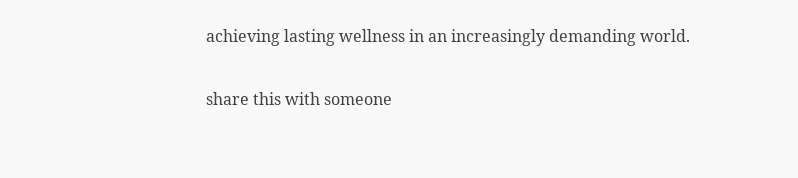achieving lasting wellness in an increasingly demanding world.

share this with someone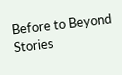Before to Beyond Stories